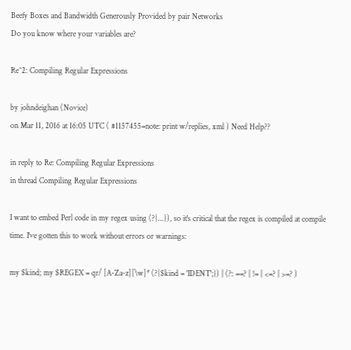Beefy Boxes and Bandwidth Generously Provided by pair Networks
Do you know where your variables are?

Re^2: Compiling Regular Expressions

by johndeighan (Novice)
on Mar 11, 2016 at 16:05 UTC ( #1157455=note: print w/replies, xml ) Need Help??

in reply to Re: Compiling Regular Expressions
in thread Compiling Regular Expressions

I want to embed Perl code in my regex using (?{...}), so it's critical that the regex is compiled at compile time. I've gotten this to work without errors or warnings:

my $kind; my $REGEX = qr/ [A-Za-z][\w]* (?{$kind = 'IDENT';}) | (?: ==? | != | <=? | >=? )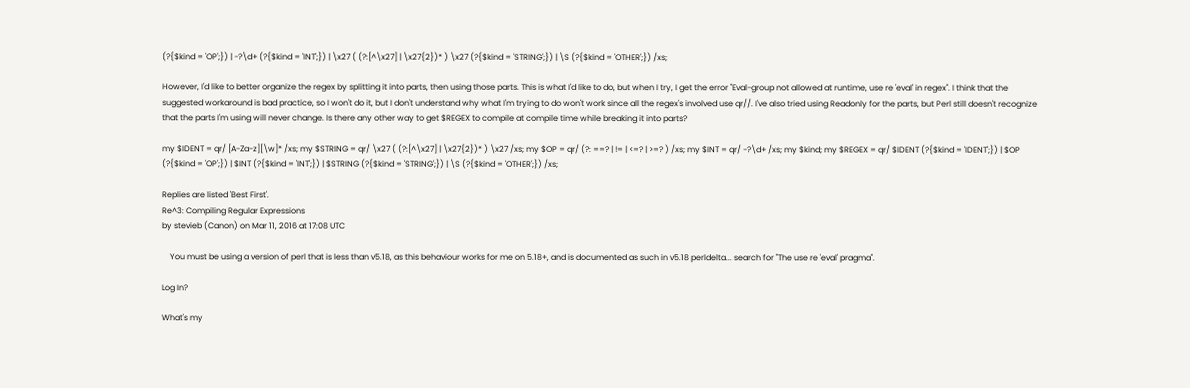(?{$kind = 'OP';}) | -?\d+ (?{$kind = 'INT';}) | \x27 ( (?:[^\x27] | \x27{2})* ) \x27 (?{$kind = 'STRING';}) | \S (?{$kind = 'OTHER';}) /xs;

However, I'd like to better organize the regex by splitting it into parts, then using those parts. This is what I'd like to do, but when I try, I get the error "Eval-group not allowed at runtime, use re 'eval' in regex". I think that the suggested workaround is bad practice, so I won't do it, but I don't understand why what I'm trying to do won't work since all the regex's involved use qr//. I've also tried using Readonly for the parts, but Perl still doesn't recognize that the parts I'm using will never change. Is there any other way to get $REGEX to compile at compile time while breaking it into parts?

my $IDENT = qr/ [A-Za-z][\w]* /xs; my $STRING = qr/ \x27 ( (?:[^\x27] | \x27{2})* ) \x27 /xs; my $OP = qr/ (?: ==? | != | <=? | >=? ) /xs; my $INT = qr/ -?\d+ /xs; my $kind; my $REGEX = qr/ $IDENT (?{$kind = 'IDENT';}) | $OP (?{$kind = 'OP';}) | $INT (?{$kind = 'INT';}) | $STRING (?{$kind = 'STRING';}) | \S (?{$kind = 'OTHER';}) /xs;

Replies are listed 'Best First'.
Re^3: Compiling Regular Expressions
by stevieb (Canon) on Mar 11, 2016 at 17:08 UTC

    You must be using a version of perl that is less than v5.18, as this behaviour works for me on 5.18+, and is documented as such in v5.18 perldelta... search for "The use re 'eval' pragma".

Log In?

What's my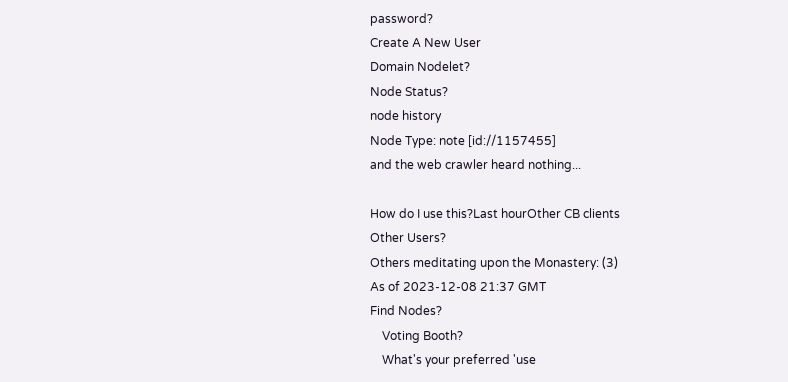password?
Create A New User
Domain Nodelet?
Node Status?
node history
Node Type: note [id://1157455]
and the web crawler heard nothing...

How do I use this?Last hourOther CB clients
Other Users?
Others meditating upon the Monastery: (3)
As of 2023-12-08 21:37 GMT
Find Nodes?
    Voting Booth?
    What's your preferred 'use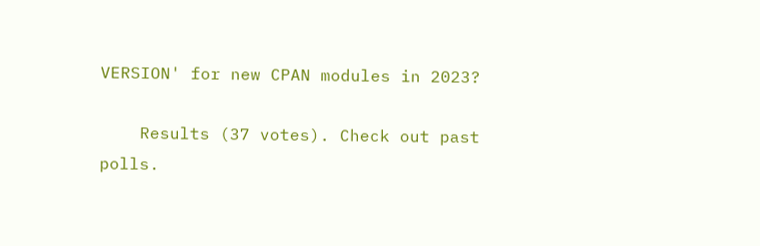VERSION' for new CPAN modules in 2023?

    Results (37 votes). Check out past polls.